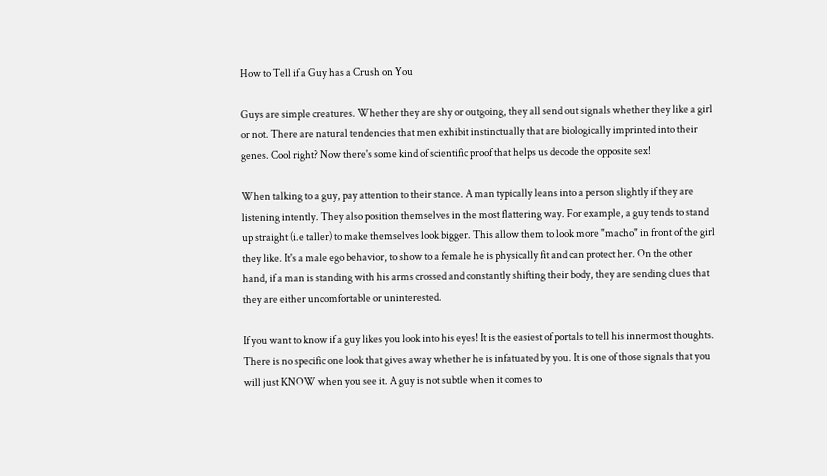How to Tell if a Guy has a Crush on You

Guys are simple creatures. Whether they are shy or outgoing, they all send out signals whether they like a girl or not. There are natural tendencies that men exhibit instinctually that are biologically imprinted into their genes. Cool right? Now there's some kind of scientific proof that helps us decode the opposite sex!

When talking to a guy, pay attention to their stance. A man typically leans into a person slightly if they are listening intently. They also position themselves in the most flattering way. For example, a guy tends to stand up straight (i.e taller) to make themselves look bigger. This allow them to look more "macho" in front of the girl they like. It's a male ego behavior, to show to a female he is physically fit and can protect her. On the other hand, if a man is standing with his arms crossed and constantly shifting their body, they are sending clues that they are either uncomfortable or uninterested.

If you want to know if a guy likes you look into his eyes! It is the easiest of portals to tell his innermost thoughts. There is no specific one look that gives away whether he is infatuated by you. It is one of those signals that you will just KNOW when you see it. A guy is not subtle when it comes to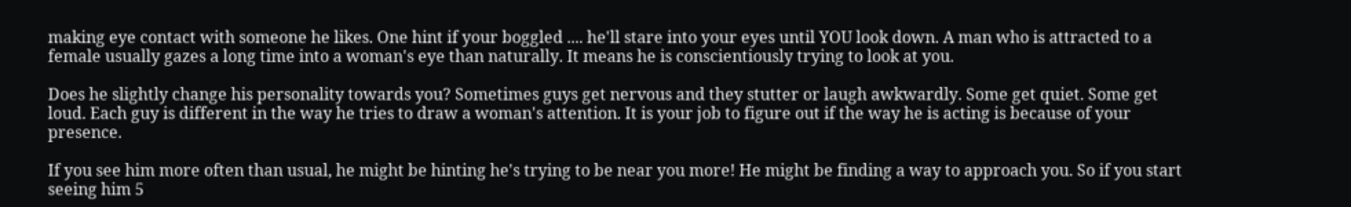making eye contact with someone he likes. One hint if your boggled .... he'll stare into your eyes until YOU look down. A man who is attracted to a female usually gazes a long time into a woman's eye than naturally. It means he is conscientiously trying to look at you.

Does he slightly change his personality towards you? Sometimes guys get nervous and they stutter or laugh awkwardly. Some get quiet. Some get loud. Each guy is different in the way he tries to draw a woman's attention. It is your job to figure out if the way he is acting is because of your presence.

If you see him more often than usual, he might be hinting he's trying to be near you more! He might be finding a way to approach you. So if you start seeing him 5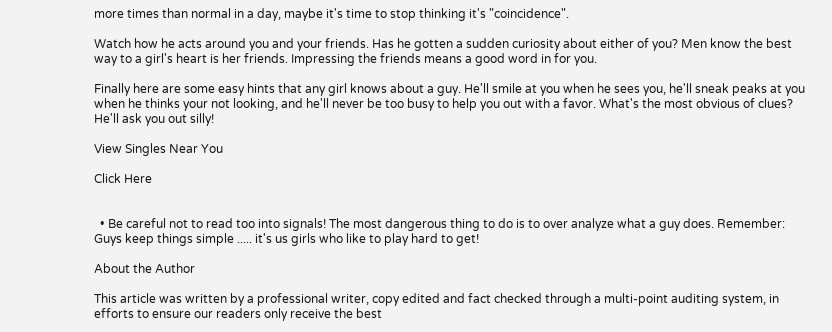more times than normal in a day, maybe it's time to stop thinking it's "coincidence".

Watch how he acts around you and your friends. Has he gotten a sudden curiosity about either of you? Men know the best way to a girl's heart is her friends. Impressing the friends means a good word in for you.

Finally here are some easy hints that any girl knows about a guy. He'll smile at you when he sees you, he'll sneak peaks at you when he thinks your not looking, and he'll never be too busy to help you out with a favor. What's the most obvious of clues? He'll ask you out silly!

View Singles Near You

Click Here


  • Be careful not to read too into signals! The most dangerous thing to do is to over analyze what a guy does. Remember: Guys keep things simple ..... it's us girls who like to play hard to get!

About the Author

This article was written by a professional writer, copy edited and fact checked through a multi-point auditing system, in efforts to ensure our readers only receive the best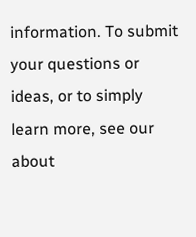information. To submit your questions or ideas, or to simply learn more, see our about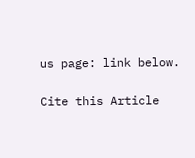us page: link below.

Cite this Article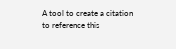A tool to create a citation to reference this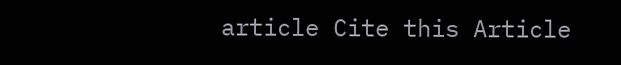article Cite this Article